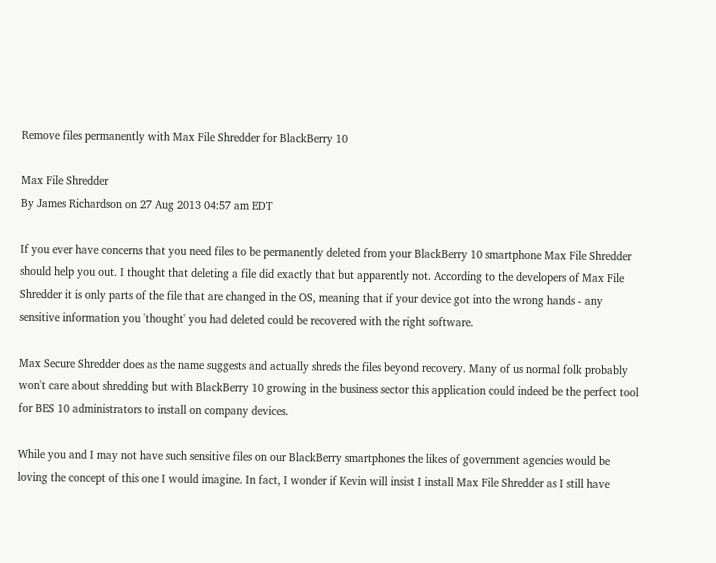Remove files permanently with Max File Shredder for BlackBerry 10

Max File Shredder
By James Richardson on 27 Aug 2013 04:57 am EDT

If you ever have concerns that you need files to be permanently deleted from your BlackBerry 10 smartphone Max File Shredder should help you out. I thought that deleting a file did exactly that but apparently not. According to the developers of Max File Shredder it is only parts of the file that are changed in the OS, meaning that if your device got into the wrong hands - any sensitive information you 'thought' you had deleted could be recovered with the right software.

Max Secure Shredder does as the name suggests and actually shreds the files beyond recovery. Many of us normal folk probably won't care about shredding but with BlackBerry 10 growing in the business sector this application could indeed be the perfect tool for BES 10 administrators to install on company devices.

While you and I may not have such sensitive files on our BlackBerry smartphones the likes of government agencies would be loving the concept of this one I would imagine. In fact, I wonder if Kevin will insist I install Max File Shredder as I still have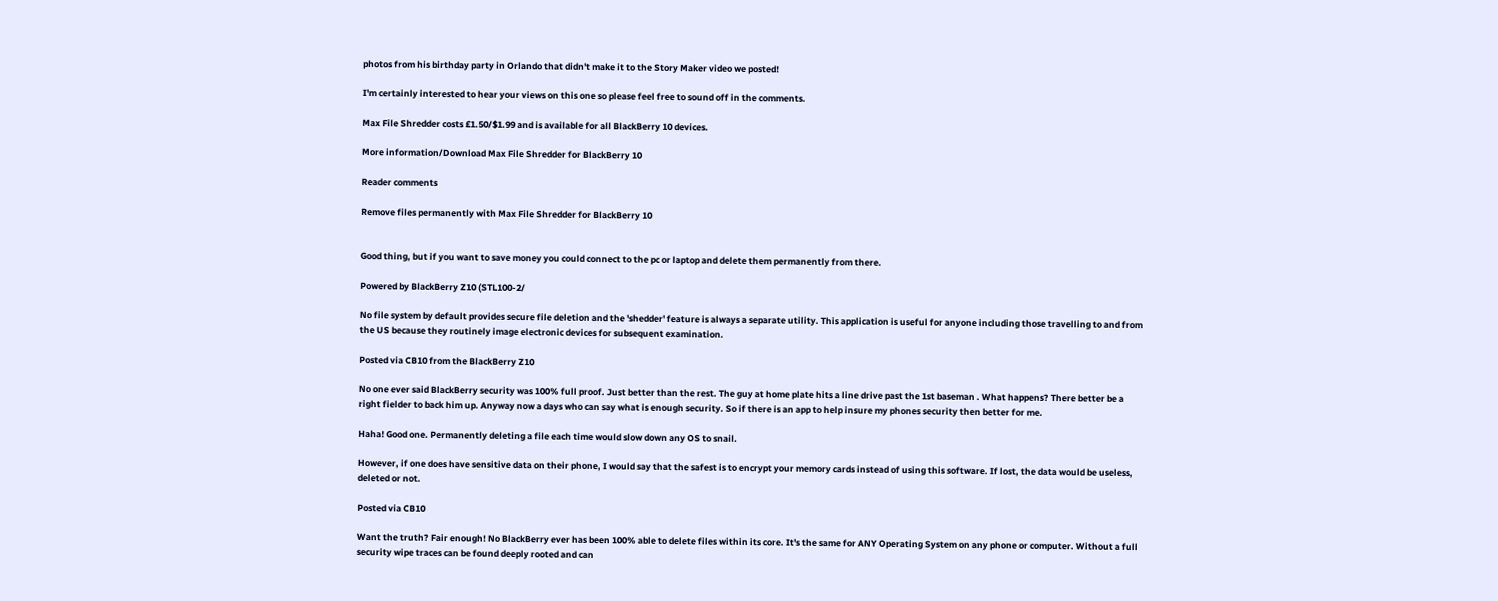photos from his birthday party in Orlando that didn't make it to the Story Maker video we posted!

I'm certainly interested to hear your views on this one so please feel free to sound off in the comments.

Max File Shredder costs £1.50/$1.99 and is available for all BlackBerry 10 devices.

More information/Download Max File Shredder for BlackBerry 10

Reader comments

Remove files permanently with Max File Shredder for BlackBerry 10


Good thing, but if you want to save money you could connect to the pc or laptop and delete them permanently from there.

Powered by BlackBerry Z10 (STL100-2/

No file system by default provides secure file deletion and the 'shedder' feature is always a separate utility. This application is useful for anyone including those travelling to and from the US because they routinely image electronic devices for subsequent examination.

Posted via CB10 from the BlackBerry Z10

No one ever said BlackBerry security was 100% full proof. Just better than the rest. The guy at home plate hits a line drive past the 1st baseman . What happens? There better be a right fielder to back him up. Anyway now a days who can say what is enough security. So if there is an app to help insure my phones security then better for me.

Haha! Good one. Permanently deleting a file each time would slow down any OS to snail.

However, if one does have sensitive data on their phone, I would say that the safest is to encrypt your memory cards instead of using this software. If lost, the data would be useless, deleted or not.

Posted via CB10

Want the truth? Fair enough! No BlackBerry ever has been 100% able to delete files within its core. It's the same for ANY Operating System on any phone or computer. Without a full security wipe traces can be found deeply rooted and can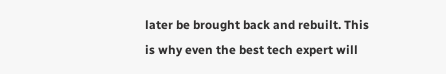later be brought back and rebuilt. This is why even the best tech expert will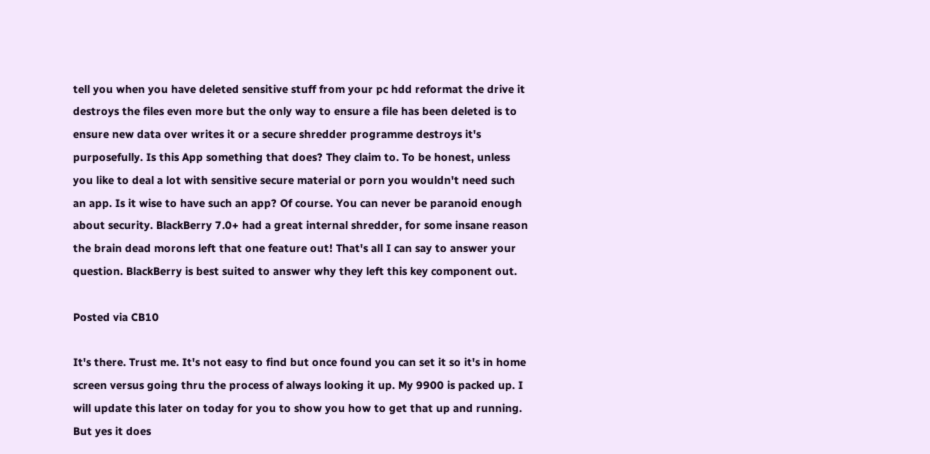tell you when you have deleted sensitive stuff from your pc hdd reformat the drive it destroys the files even more but the only way to ensure a file has been deleted is to ensure new data over writes it or a secure shredder programme destroys it's purposefully. Is this App something that does? They claim to. To be honest, unless you like to deal a lot with sensitive secure material or porn you wouldn't need such an app. Is it wise to have such an app? Of course. You can never be paranoid enough about security. BlackBerry 7.0+ had a great internal shredder, for some insane reason the brain dead morons left that one feature out! That's all I can say to answer your question. BlackBerry is best suited to answer why they left this key component out.

Posted via CB10

It's there. Trust me. It's not easy to find but once found you can set it so it's in home screen versus going thru the process of always looking it up. My 9900 is packed up. I will update this later on today for you to show you how to get that up and running. But yes it does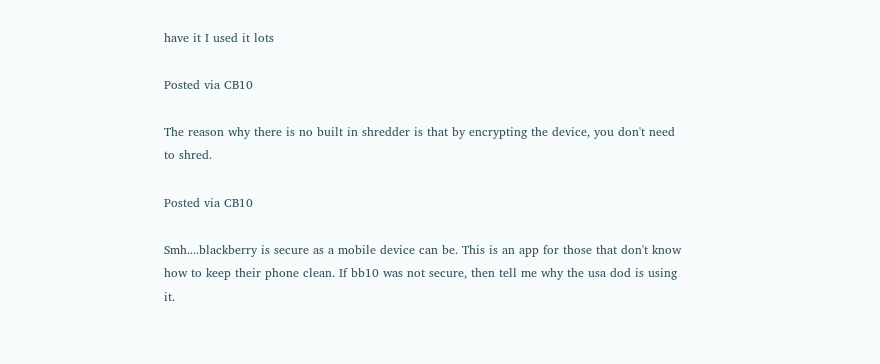have it I used it lots

Posted via CB10

The reason why there is no built in shredder is that by encrypting the device, you don't need to shred.

Posted via CB10

Smh....blackberry is secure as a mobile device can be. This is an app for those that don't know how to keep their phone clean. If bb10 was not secure, then tell me why the usa dod is using it.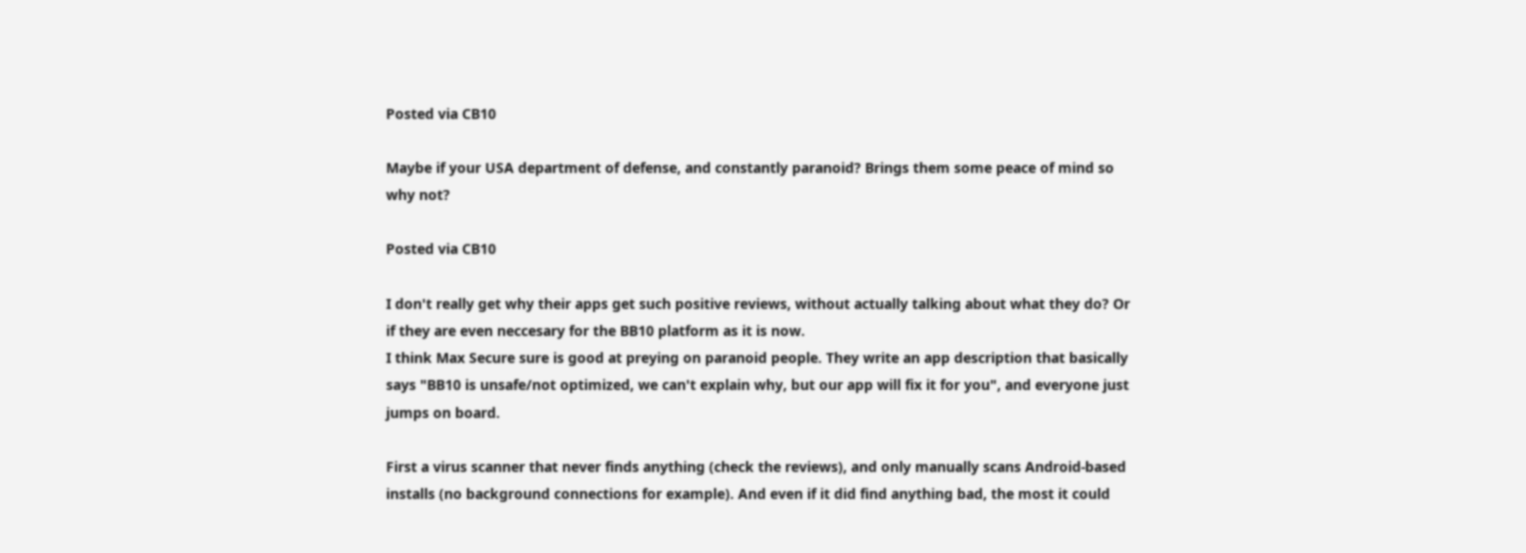Posted via CB10

Maybe if your USA department of defense, and constantly paranoid? Brings them some peace of mind so why not?

Posted via CB10

I don't really get why their apps get such positive reviews, without actually talking about what they do? Or if they are even neccesary for the BB10 platform as it is now.
I think Max Secure sure is good at preying on paranoid people. They write an app description that basically says "BB10 is unsafe/not optimized, we can't explain why, but our app will fix it for you", and everyone just jumps on board.

First a virus scanner that never finds anything (check the reviews), and only manually scans Android-based installs (no background connections for example). And even if it did find anything bad, the most it could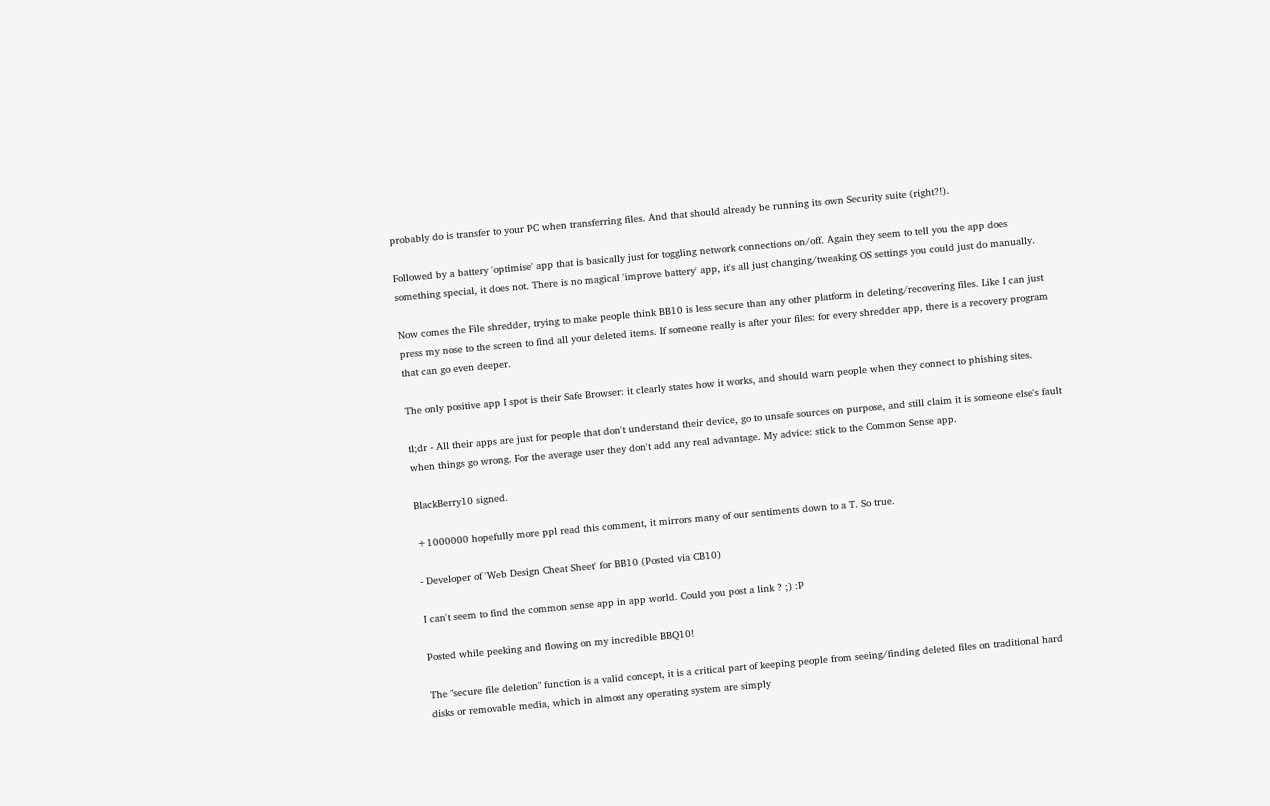probably do is transfer to your PC when transferring files. And that should already be running its own Security suite (right?!).

Followed by a battery 'optimise' app that is basically just for toggling network connections on/off. Again they seem to tell you the app does something special, it does not. There is no magical 'improve battery' app, it's all just changing/tweaking OS settings you could just do manually.

Now comes the File shredder, trying to make people think BB10 is less secure than any other platform in deleting/recovering files. Like I can just press my nose to the screen to find all your deleted items. If someone really is after your files: for every shredder app, there is a recovery program that can go even deeper.

The only positive app I spot is their Safe Browser: it clearly states how it works, and should warn people when they connect to phishing sites.

tl;dr - All their apps are just for people that don't understand their device, go to unsafe sources on purpose, and still claim it is someone else's fault when things go wrong. For the average user they don't add any real advantage. My advice: stick to the Common Sense app.

BlackBerry10 signed.

+1000000 hopefully more ppl read this comment, it mirrors many of our sentiments down to a T. So true.

- Developer of 'Web Design Cheat Sheet' for BB10 (Posted via CB10)

I can't seem to find the common sense app in app world. Could you post a link ? ;) :P

Posted while peeking and flowing on my incredible BBQ10!

The "secure file deletion" function is a valid concept, it is a critical part of keeping people from seeing/finding deleted files on traditional hard disks or removable media, which in almost any operating system are simply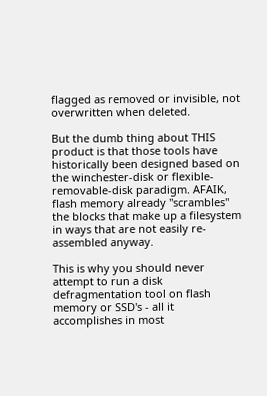flagged as removed or invisible, not overwritten when deleted.

But the dumb thing about THIS product is that those tools have historically been designed based on the winchester-disk or flexible-removable-disk paradigm. AFAIK, flash memory already "scrambles" the blocks that make up a filesystem in ways that are not easily re-assembled anyway.

This is why you should never attempt to run a disk defragmentation tool on flash memory or SSD's - all it accomplishes in most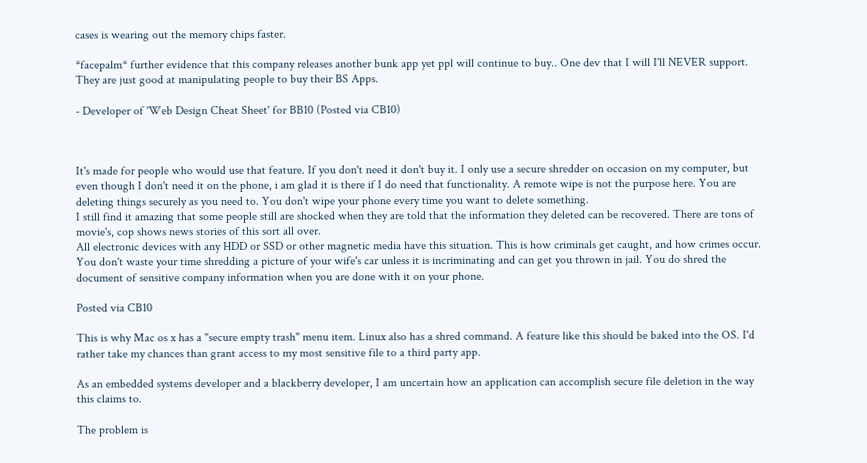cases is wearing out the memory chips faster.

*facepalm* further evidence that this company releases another bunk app yet ppl will continue to buy.. One dev that I will I'll NEVER support. They are just good at manipulating people to buy their BS Apps.

- Developer of 'Web Design Cheat Sheet' for BB10 (Posted via CB10)



It's made for people who would use that feature. If you don't need it don't buy it. I only use a secure shredder on occasion on my computer, but even though I don't need it on the phone, i am glad it is there if I do need that functionality. A remote wipe is not the purpose here. You are deleting things securely as you need to. You don't wipe your phone every time you want to delete something.
I still find it amazing that some people still are shocked when they are told that the information they deleted can be recovered. There are tons of movie's, cop shows news stories of this sort all over.
All electronic devices with any HDD or SSD or other magnetic media have this situation. This is how criminals get caught, and how crimes occur. You don't waste your time shredding a picture of your wife's car unless it is incriminating and can get you thrown in jail. You do shred the document of sensitive company information when you are done with it on your phone.

Posted via CB10

This is why Mac os x has a "secure empty trash" menu item. Linux also has a shred command. A feature like this should be baked into the OS. I'd rather take my chances than grant access to my most sensitive file to a third party app.

As an embedded systems developer and a blackberry developer, I am uncertain how an application can accomplish secure file deletion in the way this claims to.

The problem is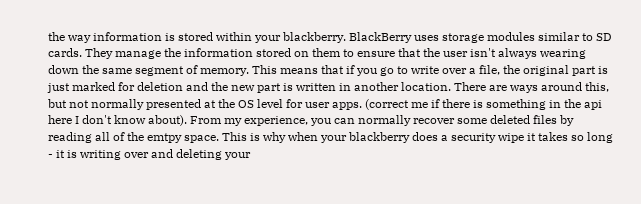the way information is stored within your blackberry. BlackBerry uses storage modules similar to SD cards. They manage the information stored on them to ensure that the user isn't always wearing down the same segment of memory. This means that if you go to write over a file, the original part is just marked for deletion and the new part is written in another location. There are ways around this, but not normally presented at the OS level for user apps. (correct me if there is something in the api here I don't know about). From my experience, you can normally recover some deleted files by reading all of the emtpy space. This is why when your blackberry does a security wipe it takes so long - it is writing over and deleting your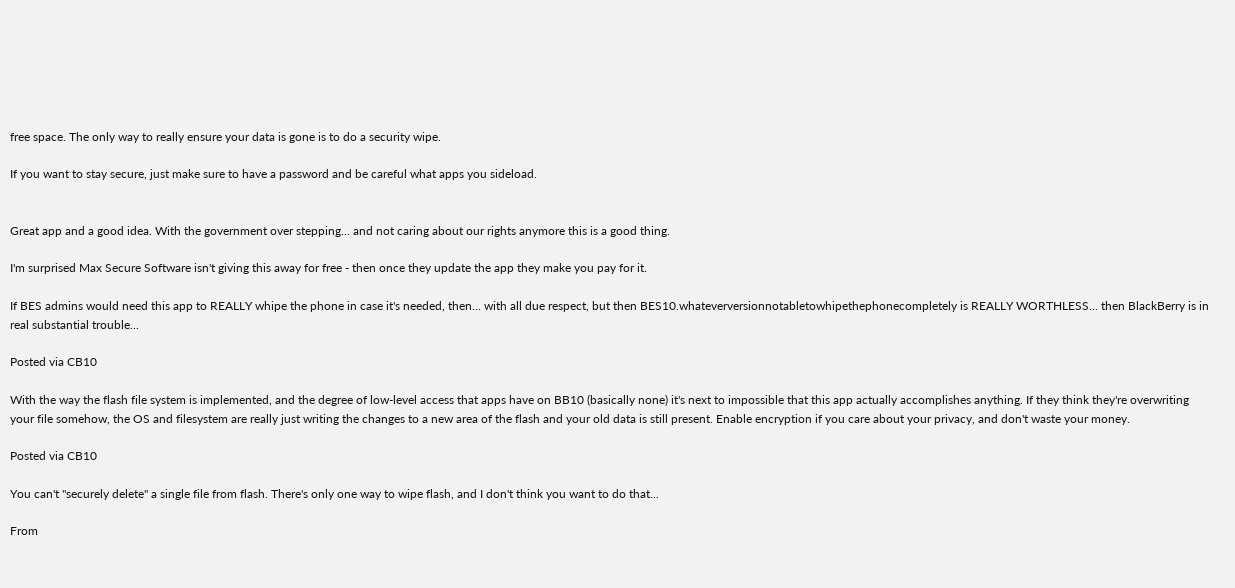free space. The only way to really ensure your data is gone is to do a security wipe.

If you want to stay secure, just make sure to have a password and be careful what apps you sideload.


Great app and a good idea. With the government over stepping... and not caring about our rights anymore this is a good thing.

I'm surprised Max Secure Software isn't giving this away for free - then once they update the app they make you pay for it.

If BES admins would need this app to REALLY whipe the phone in case it's needed, then... with all due respect, but then BES10.whateverversionnotabletowhipethephonecompletely is REALLY WORTHLESS... then BlackBerry is in real substantial trouble...

Posted via CB10

With the way the flash file system is implemented, and the degree of low-level access that apps have on BB10 (basically none) it's next to impossible that this app actually accomplishes anything. If they think they're overwriting your file somehow, the OS and filesystem are really just writing the changes to a new area of the flash and your old data is still present. Enable encryption if you care about your privacy, and don't waste your money.

Posted via CB10

You can't "securely delete" a single file from flash. There's only one way to wipe flash, and I don't think you want to do that...

From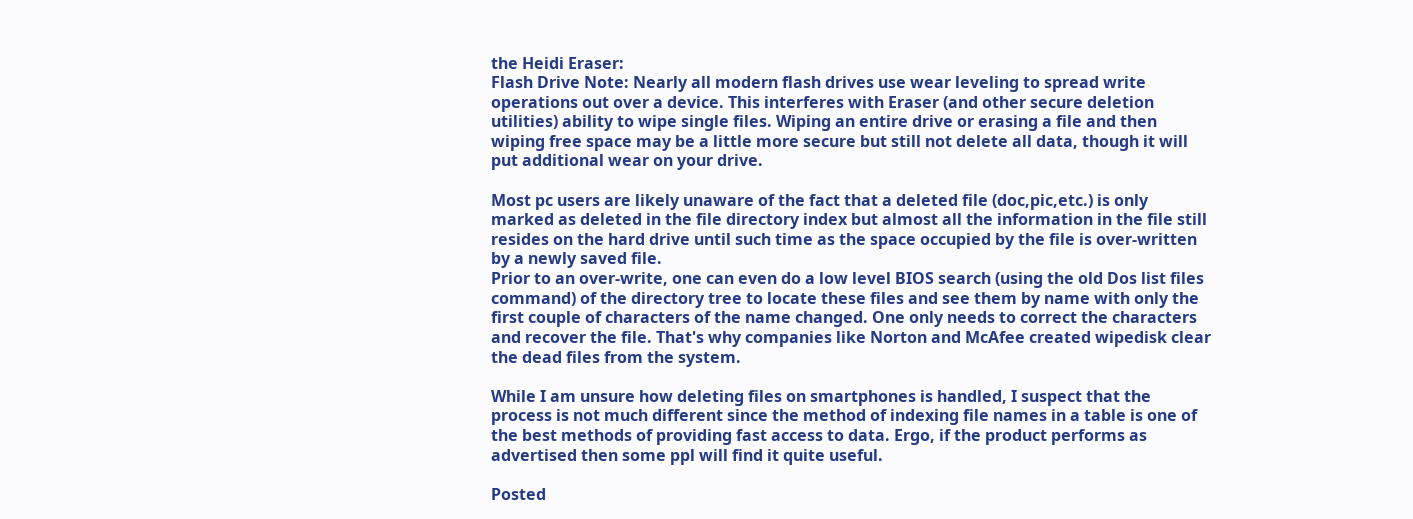the Heidi Eraser:
Flash Drive Note: Nearly all modern flash drives use wear leveling to spread write operations out over a device. This interferes with Eraser (and other secure deletion utilities) ability to wipe single files. Wiping an entire drive or erasing a file and then wiping free space may be a little more secure but still not delete all data, though it will put additional wear on your drive.

Most pc users are likely unaware of the fact that a deleted file (doc,pic,etc.) is only marked as deleted in the file directory index but almost all the information in the file still resides on the hard drive until such time as the space occupied by the file is over-written by a newly saved file.
Prior to an over-write, one can even do a low level BIOS search (using the old Dos list files command) of the directory tree to locate these files and see them by name with only the first couple of characters of the name changed. One only needs to correct the characters and recover the file. That's why companies like Norton and McAfee created wipedisk clear the dead files from the system.

While I am unsure how deleting files on smartphones is handled, I suspect that the process is not much different since the method of indexing file names in a table is one of the best methods of providing fast access to data. Ergo, if the product performs as advertised then some ppl will find it quite useful.

Posted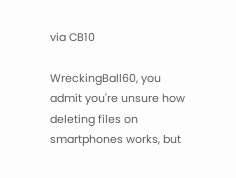via CB10

WreckingBall60, you admit you're unsure how deleting files on smartphones works, but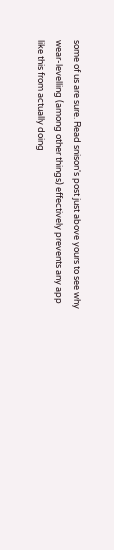some of us are sure. Read snison's post just above yours to see why wear-levelling (among other things) effectively prevents any app like this from actually doing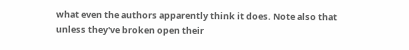what even the authors apparently think it does. Note also that unless they've broken open their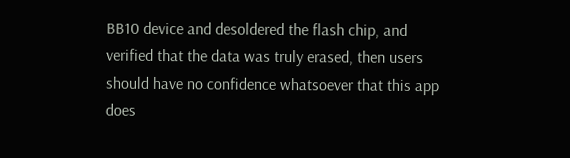BB10 device and desoldered the flash chip, and verified that the data was truly erased, then users should have no confidence whatsoever that this app does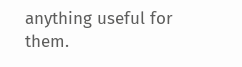anything useful for them.